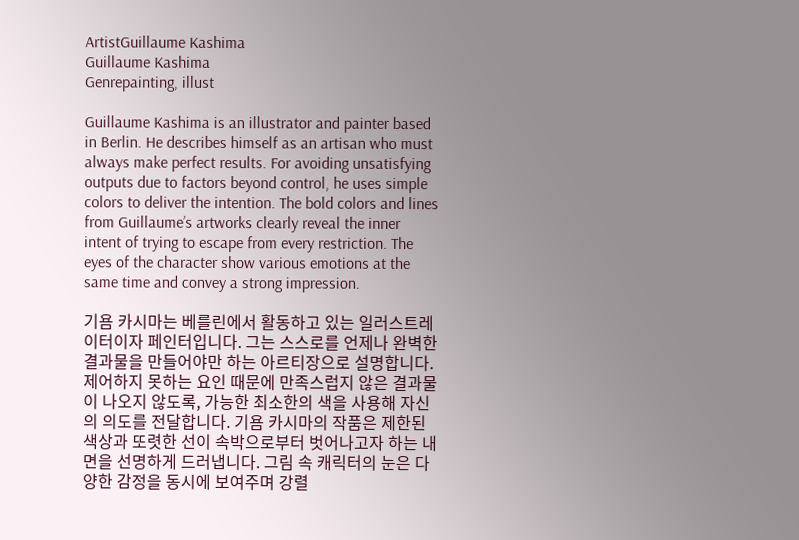ArtistGuillaume Kashima
Guillaume Kashima
Genrepainting, illust

Guillaume Kashima is an illustrator and painter based in Berlin. He describes himself as an artisan who must always make perfect results. For avoiding unsatisfying outputs due to factors beyond control, he uses simple colors to deliver the intention. The bold colors and lines from Guillaume’s artworks clearly reveal the inner intent of trying to escape from every restriction. The eyes of the character show various emotions at the same time and convey a strong impression.

기욤 카시마는 베를린에서 활동하고 있는 일러스트레이터이자 페인터입니다. 그는 스스로를 언제나 완벽한 결과물을 만들어야만 하는 아르티장으로 설명합니다. 제어하지 못하는 요인 때문에 만족스럽지 않은 결과물이 나오지 않도록, 가능한 최소한의 색을 사용해 자신의 의도를 전달합니다. 기욤 카시마의 작품은 제한된 색상과 또렷한 선이 속박으로부터 벗어나고자 하는 내면을 선명하게 드러냅니다. 그림 속 캐릭터의 눈은 다양한 감정을 동시에 보여주며 강렬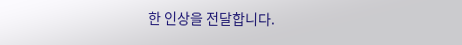한 인상을 전달합니다.